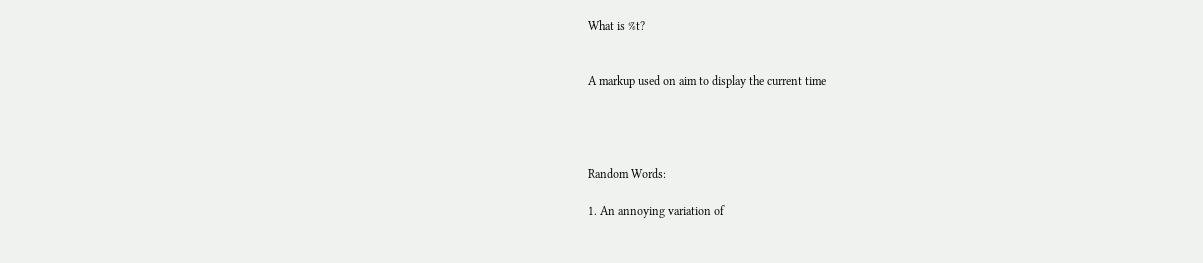What is %t?


A markup used on aim to display the current time




Random Words:

1. An annoying variation of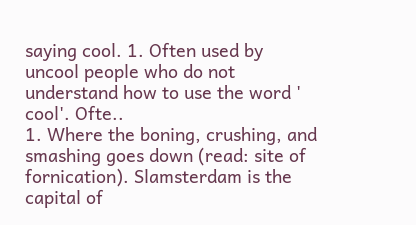saying cool. 1. Often used by uncool people who do not understand how to use the word ' cool'. Ofte..
1. Where the boning, crushing, and smashing goes down (read: site of fornication). Slamsterdam is the capital of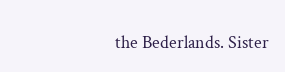the Bederlands. Sister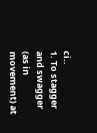ci..
1. To stagger and swagger (as in movement) at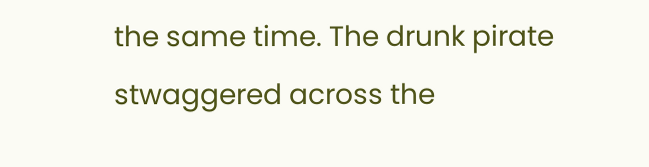the same time. The drunk pirate stwaggered across the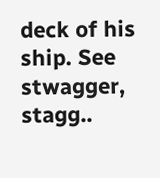deck of his ship. See stwagger, stagg..